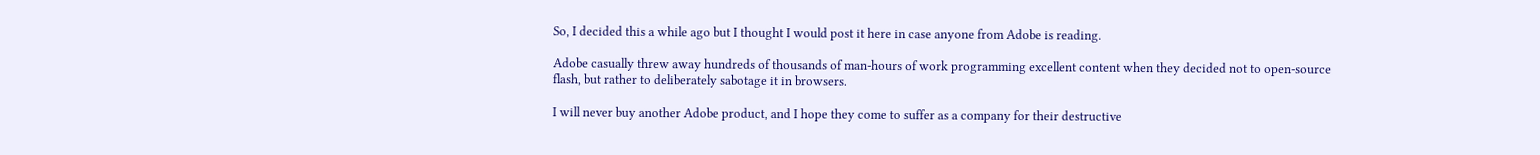So, I decided this a while ago but I thought I would post it here in case anyone from Adobe is reading.

Adobe casually threw away hundreds of thousands of man-hours of work programming excellent content when they decided not to open-source flash, but rather to deliberately sabotage it in browsers.

I will never buy another Adobe product, and I hope they come to suffer as a company for their destructive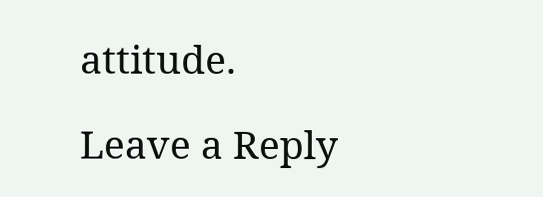attitude.

Leave a Reply